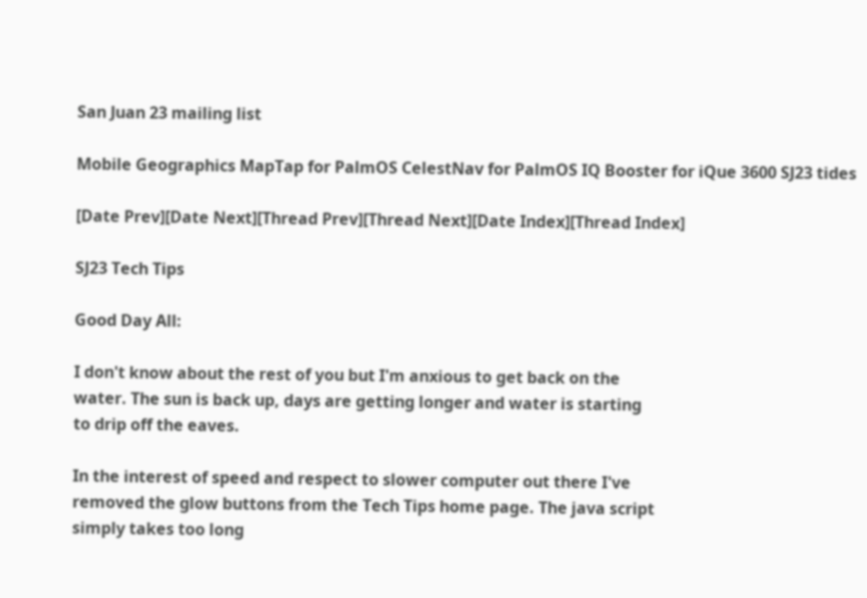San Juan 23 mailing list

Mobile Geographics MapTap for PalmOS CelestNav for PalmOS IQ Booster for iQue 3600 SJ23 tides

[Date Prev][Date Next][Thread Prev][Thread Next][Date Index][Thread Index]

SJ23 Tech Tips

Good Day All:

I don't know about the rest of you but I'm anxious to get back on the
water. The sun is back up, days are getting longer and water is starting
to drip off the eaves.

In the interest of speed and respect to slower computer out there I've
removed the glow buttons from the Tech Tips home page. The java script
simply takes too long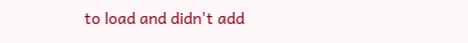to load and didn't add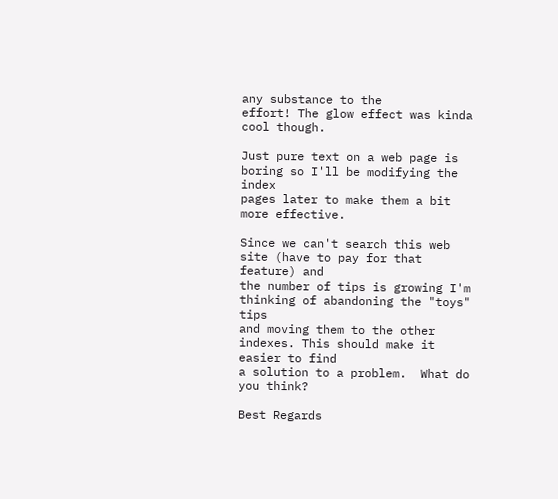any substance to the
effort! The glow effect was kinda cool though.

Just pure text on a web page is boring so I'll be modifying the index
pages later to make them a bit more effective.

Since we can't search this web site (have to pay for that feature) and
the number of tips is growing I'm thinking of abandoning the "toys" tips
and moving them to the other indexes. This should make it easier to find
a solution to a problem.  What do you think?

Best Regards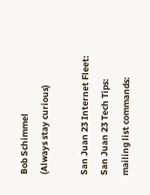Bob Schimmel
(Always stay curious)

San Juan 23 Internet Fleet:
San Juan 23 Tech Tips:
mailing list commands: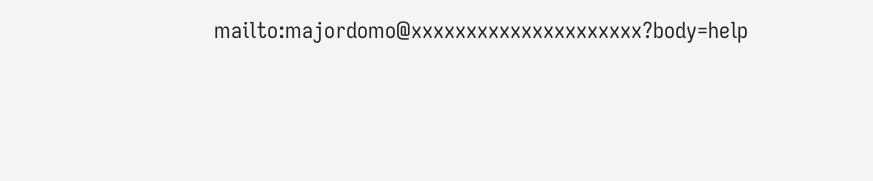mailto:majordomo@xxxxxxxxxxxxxxxxxxxxx?body=help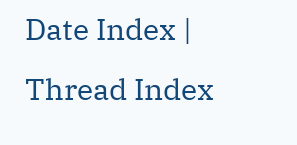Date Index | Thread Index